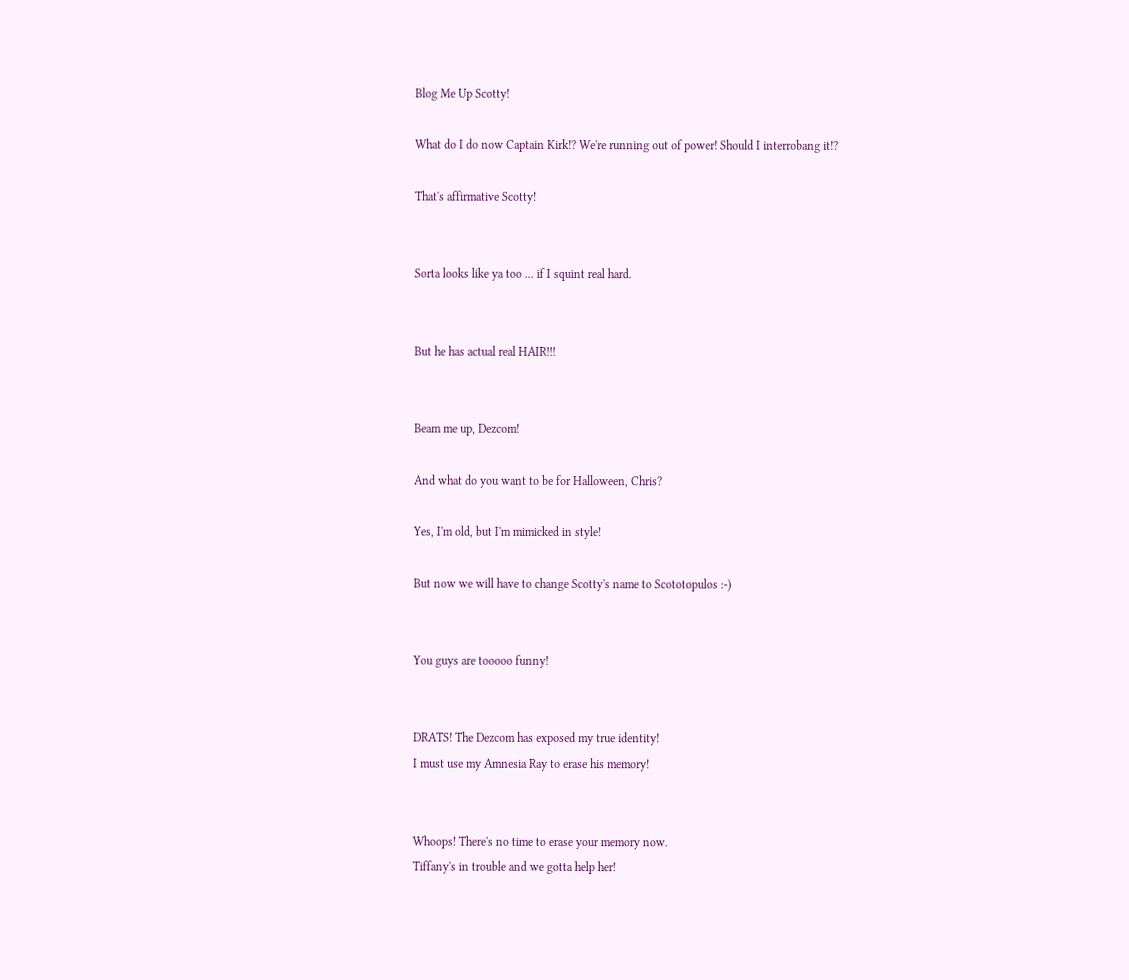Blog Me Up Scotty!

What do I do now Captain Kirk!? We're running out of power! Should I interrobang it!?

That's affirmative Scotty!


Sorta looks like ya too ... if I squint real hard.


But he has actual real HAIR!!!


Beam me up, Dezcom!

And what do you want to be for Halloween, Chris?

Yes, I'm old, but I'm mimicked in style!

But now we will have to change Scotty's name to Scototopulos :-)


You guys are tooooo funny!


DRATS! The Dezcom has exposed my true identity!
I must use my Amnesia Ray to erase his memory!


Whoops! There's no time to erase your memory now.
Tiffany's in trouble and we gotta help her!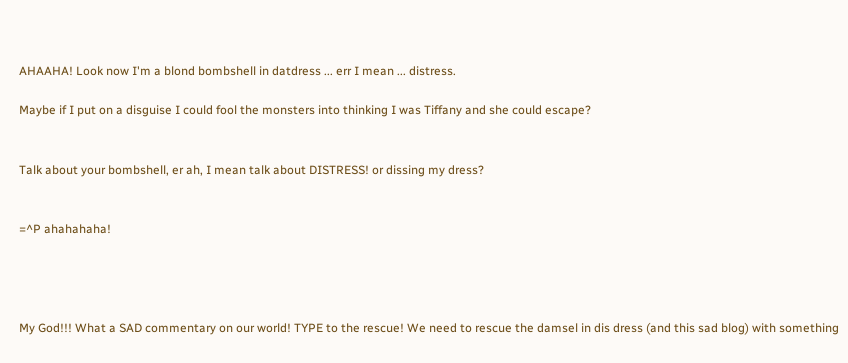AHAAHA! Look now I'm a blond bombshell in datdress ... err I mean ... distress.

Maybe if I put on a disguise I could fool the monsters into thinking I was Tiffany and she could escape?


Talk about your bombshell, er ah, I mean talk about DISTRESS! or dissing my dress?


=^P ahahahaha!




My God!!! What a SAD commentary on our world! TYPE to the rescue! We need to rescue the damsel in dis dress (and this sad blog) with something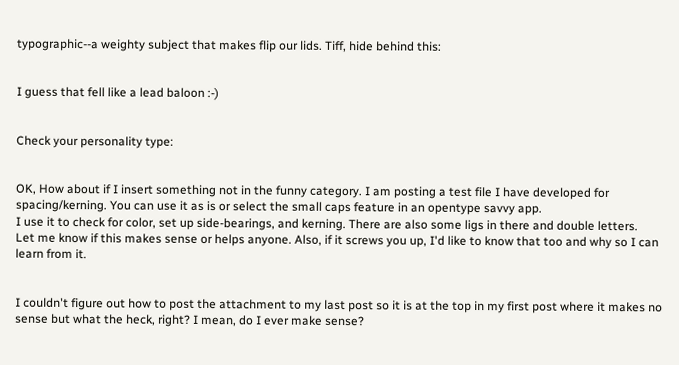typographic--a weighty subject that makes flip our lids. Tiff, hide behind this:


I guess that fell like a lead baloon :-)


Check your personality type:


OK, How about if I insert something not in the funny category. I am posting a test file I have developed for spacing/kerning. You can use it as is or select the small caps feature in an opentype savvy app.
I use it to check for color, set up side-bearings, and kerning. There are also some ligs in there and double letters.
Let me know if this makes sense or helps anyone. Also, if it screws you up, I'd like to know that too and why so I can learn from it.


I couldn't figure out how to post the attachment to my last post so it is at the top in my first post where it makes no sense but what the heck, right? I mean, do I ever make sense?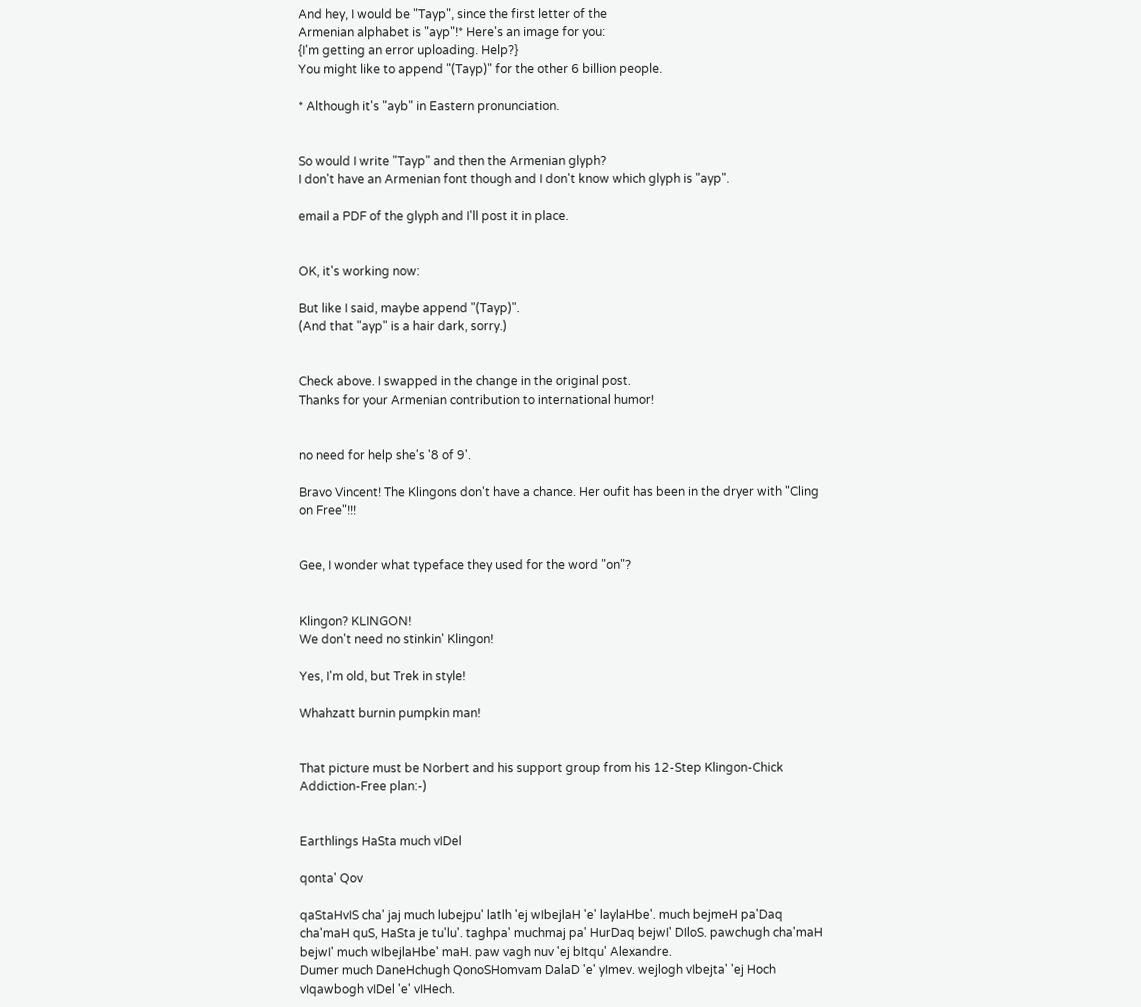And hey, I would be "Tayp", since the first letter of the
Armenian alphabet is "ayp"!* Here's an image for you:
{I'm getting an error uploading. Help?}
You might like to append "(Tayp)" for the other 6 billion people.

* Although it's "ayb" in Eastern pronunciation.


So would I write "Tayp" and then the Armenian glyph?
I don't have an Armenian font though and I don't know which glyph is "ayp".

email a PDF of the glyph and I'll post it in place.


OK, it's working now:

But like I said, maybe append "(Tayp)".
(And that "ayp" is a hair dark, sorry.)


Check above. I swapped in the change in the original post.
Thanks for your Armenian contribution to international humor!


no need for help she's '8 of 9'.

Bravo Vincent! The Klingons don't have a chance. Her oufit has been in the dryer with "Cling on Free"!!!


Gee, I wonder what typeface they used for the word "on"?


Klingon? KLINGON!
We don't need no stinkin' Klingon!

Yes, I'm old, but Trek in style!

Whahzatt burnin pumpkin man!


That picture must be Norbert and his support group from his 12-Step Klingon-Chick Addiction-Free plan:-)


Earthlings HaSta much vIDel

qonta' Qov

qaStaHvIS cha' jaj much lubejpu' latlh 'ej wIbejlaH 'e' laylaHbe'. much bejmeH pa'Daq cha'maH quS, HaSta je tu'lu'. taghpa' muchmaj pa' HurDaq bejwI' DIloS. pawchugh cha'maH bejwI' much wIbejlaHbe' maH. paw vagh nuv 'ej bItqu' Alexandre.
Dumer much DaneHchugh QonoSHomvam DalaD 'e' yImev. wejlogh vIbejta' 'ej Hoch vIqawbogh vIDel 'e' vIHech.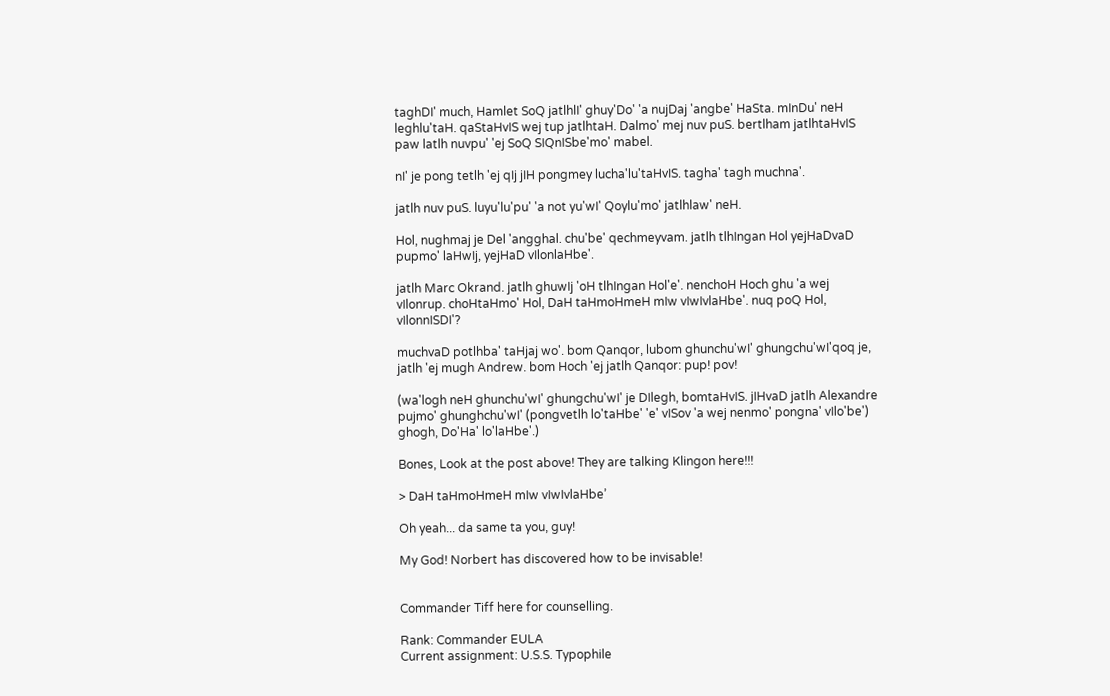taghDI' much, Hamlet SoQ jatlhlI' ghuy'Do' 'a nujDaj 'angbe' HaSta. mInDu' neH leghlu'taH. qaStaHvIS wej tup jatlhtaH. Dalmo' mej nuv puS. bertlham jatlhtaHvIS paw latlh nuvpu' 'ej SoQ SIQnISbe'mo' mabel.

nI' je pong tetlh 'ej qIj jIH pongmey lucha'lu'taHvIS. tagha' tagh muchna'.

jatlh nuv puS. luyu'lu'pu' 'a not yu'wI' Qoylu'mo' jatlhlaw' neH.

Hol, nughmaj je Del 'angghal. chu'be' qechmeyvam. jatlh tlhIngan Hol yejHaDvaD pupmo' laHwIj, yejHaD vIlonlaHbe'.

jatlh Marc Okrand. jatlh ghuwIj 'oH tlhIngan Hol'e'. nenchoH Hoch ghu 'a wej vIlonrup. choHtaHmo' Hol, DaH taHmoHmeH mIw vIwIvlaHbe'. nuq poQ Hol, vIlonnISDI'?

muchvaD potlhba' taHjaj wo'. bom Qanqor, lubom ghunchu'wI' ghungchu'wI'qoq je, jatlh 'ej mugh Andrew. bom Hoch 'ej jatlh Qanqor: pup! pov!

(wa'logh neH ghunchu'wI' ghungchu'wI' je DIlegh, bomtaHvIS. jIHvaD jatlh Alexandre pujmo' ghunghchu'wI' (pongvetlh lo'taHbe' 'e' vISov 'a wej nenmo' pongna' vIlo'be') ghogh, Do'Ha' lo'laHbe'.)

Bones, Look at the post above! They are talking Klingon here!!!

> DaH taHmoHmeH mIw vIwIvlaHbe’

Oh yeah... da same ta you, guy!

My God! Norbert has discovered how to be invisable!


Commander Tiff here for counselling.

Rank: Commander EULA
Current assignment: U.S.S. Typophile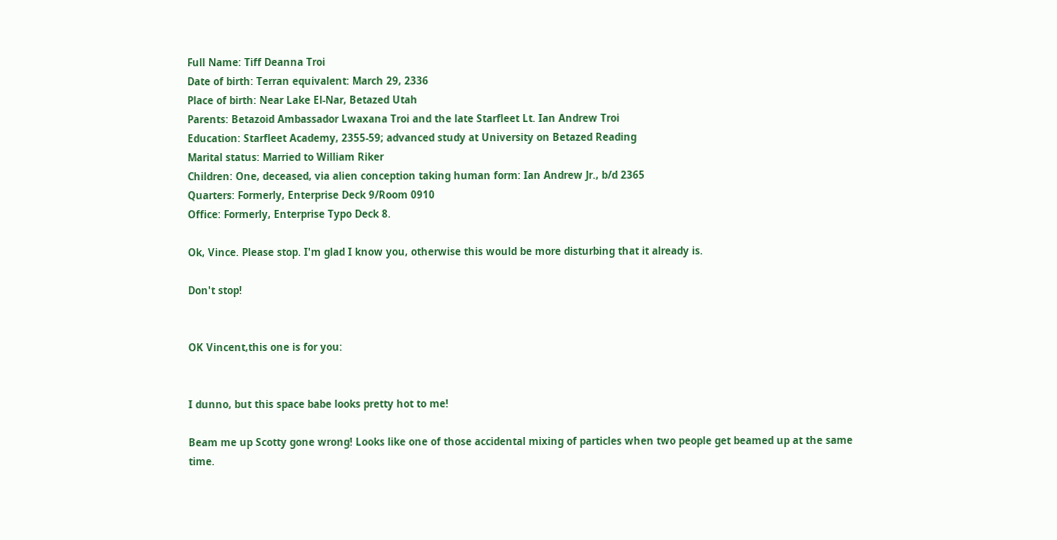Full Name: Tiff Deanna Troi
Date of birth: Terran equivalent: March 29, 2336
Place of birth: Near Lake El-Nar, Betazed Utah
Parents: Betazoid Ambassador Lwaxana Troi and the late Starfleet Lt. Ian Andrew Troi
Education: Starfleet Academy, 2355-59; advanced study at University on Betazed Reading
Marital status: Married to William Riker
Children: One, deceased, via alien conception taking human form: Ian Andrew Jr., b/d 2365
Quarters: Formerly, Enterprise Deck 9/Room 0910
Office: Formerly, Enterprise Typo Deck 8.

Ok, Vince. Please stop. I'm glad I know you, otherwise this would be more disturbing that it already is.

Don't stop!


OK Vincent,this one is for you:


I dunno, but this space babe looks pretty hot to me!

Beam me up Scotty gone wrong! Looks like one of those accidental mixing of particles when two people get beamed up at the same time.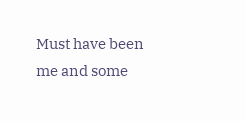Must have been me and some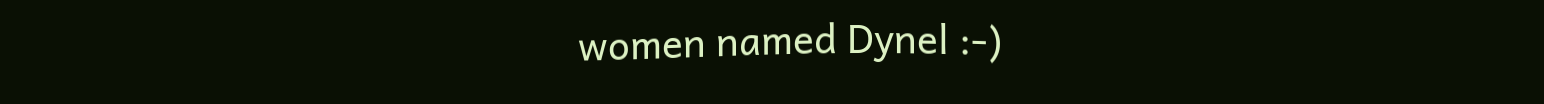women named Dynel :-)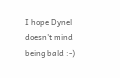I hope Dynel doesn't mind being bald :-)